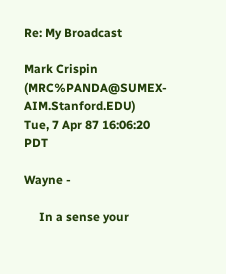Re: My Broadcast

Mark Crispin (MRC%PANDA@SUMEX-AIM.Stanford.EDU)
Tue, 7 Apr 87 16:06:20 PDT

Wayne -

     In a sense your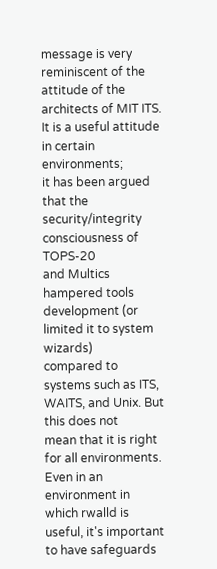message is very reminiscent of the attitude of the
architects of MIT ITS. It is a useful attitude in certain environments;
it has been argued that the security/integrity consciousness of TOPS-20
and Multics hampered tools development (or limited it to system wizards)
compared to systems such as ITS, WAITS, and Unix. But this does not
mean that it is right for all environments. Even in an environment in
which rwalld is useful, it's important to have safeguards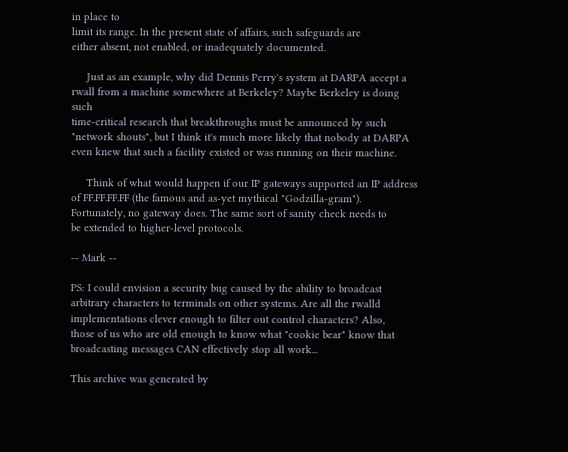in place to
limit its range. In the present state of affairs, such safeguards are
either absent, not enabled, or inadequately documented.

     Just as an example, why did Dennis Perry's system at DARPA accept a
rwall from a machine somewhere at Berkeley? Maybe Berkeley is doing such
time-critical research that breakthroughs must be announced by such
"network shouts", but I think it's much more likely that nobody at DARPA
even knew that such a facility existed or was running on their machine.

     Think of what would happen if our IP gateways supported an IP address
of FF.FF.FF.FF (the famous and as-yet mythical "Godzilla-gram").
Fortunately, no gateway does. The same sort of sanity check needs to
be extended to higher-level protocols.

-- Mark --

PS: I could envision a security bug caused by the ability to broadcast
arbitrary characters to terminals on other systems. Are all the rwalld
implementations clever enough to filter out control characters? Also,
those of us who are old enough to know what "cookie bear" know that
broadcasting messages CAN effectively stop all work...

This archive was generated by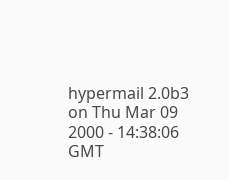hypermail 2.0b3 on Thu Mar 09 2000 - 14:38:06 GMT